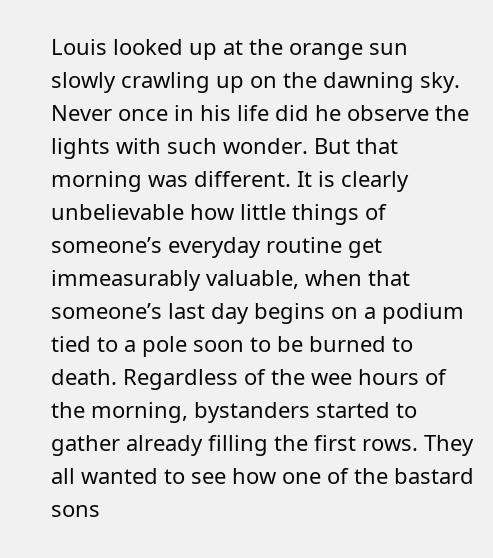Louis looked up at the orange sun slowly crawling up on the dawning sky. Never once in his life did he observe the lights with such wonder. But that morning was different. It is clearly unbelievable how little things of someone’s everyday routine get immeasurably valuable, when that someone’s last day begins on a podium tied to a pole soon to be burned to death. Regardless of the wee hours of the morning, bystanders started to gather already filling the first rows. They all wanted to see how one of the bastard sons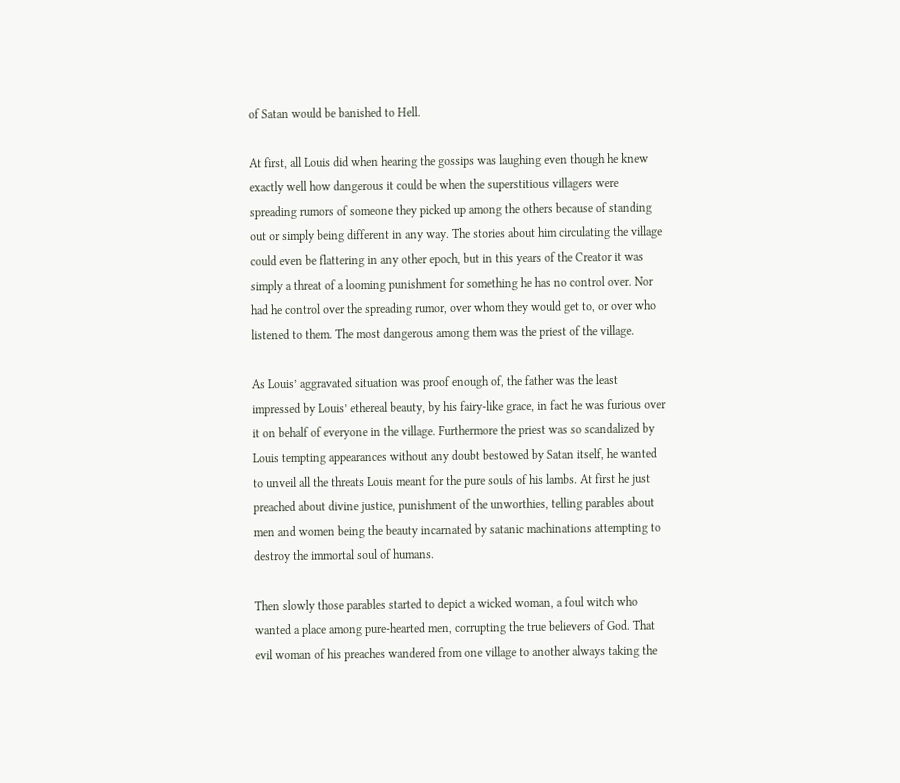of Satan would be banished to Hell.

At first, all Louis did when hearing the gossips was laughing even though he knew exactly well how dangerous it could be when the superstitious villagers were spreading rumors of someone they picked up among the others because of standing out or simply being different in any way. The stories about him circulating the village could even be flattering in any other epoch, but in this years of the Creator it was simply a threat of a looming punishment for something he has no control over. Nor had he control over the spreading rumor, over whom they would get to, or over who listened to them. The most dangerous among them was the priest of the village.

As Louis’ aggravated situation was proof enough of, the father was the least impressed by Louis’ ethereal beauty, by his fairy-like grace, in fact he was furious over it on behalf of everyone in the village. Furthermore the priest was so scandalized by Louis tempting appearances without any doubt bestowed by Satan itself, he wanted to unveil all the threats Louis meant for the pure souls of his lambs. At first he just preached about divine justice, punishment of the unworthies, telling parables about men and women being the beauty incarnated by satanic machinations attempting to destroy the immortal soul of humans.

Then slowly those parables started to depict a wicked woman, a foul witch who wanted a place among pure-hearted men, corrupting the true believers of God. That evil woman of his preaches wandered from one village to another always taking the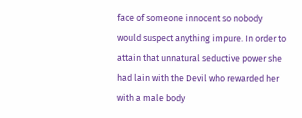face of someone innocent so nobody would suspect anything impure. In order to attain that unnatural seductive power she had lain with the Devil who rewarded her with a male body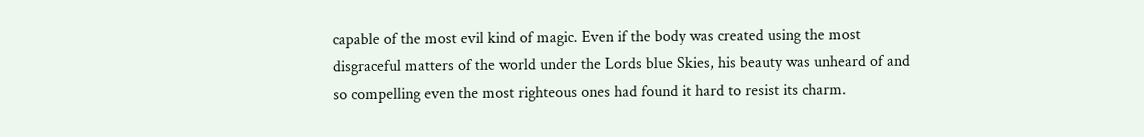capable of the most evil kind of magic. Even if the body was created using the most disgraceful matters of the world under the Lords blue Skies, his beauty was unheard of and so compelling even the most righteous ones had found it hard to resist its charm.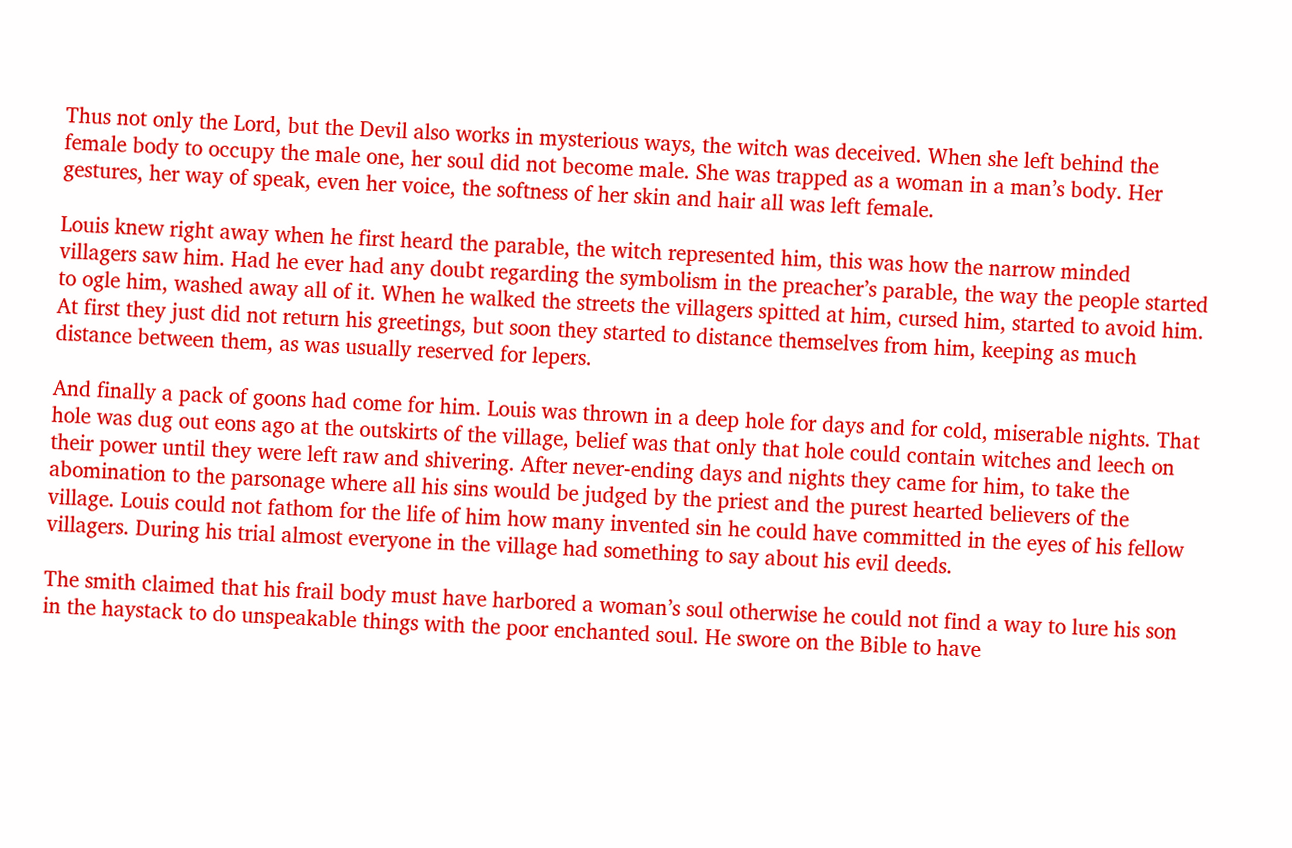Thus not only the Lord, but the Devil also works in mysterious ways, the witch was deceived. When she left behind the female body to occupy the male one, her soul did not become male. She was trapped as a woman in a man’s body. Her gestures, her way of speak, even her voice, the softness of her skin and hair all was left female.

Louis knew right away when he first heard the parable, the witch represented him, this was how the narrow minded villagers saw him. Had he ever had any doubt regarding the symbolism in the preacher’s parable, the way the people started to ogle him, washed away all of it. When he walked the streets the villagers spitted at him, cursed him, started to avoid him. At first they just did not return his greetings, but soon they started to distance themselves from him, keeping as much distance between them, as was usually reserved for lepers.

And finally a pack of goons had come for him. Louis was thrown in a deep hole for days and for cold, miserable nights. That hole was dug out eons ago at the outskirts of the village, belief was that only that hole could contain witches and leech on their power until they were left raw and shivering. After never-ending days and nights they came for him, to take the abomination to the parsonage where all his sins would be judged by the priest and the purest hearted believers of the village. Louis could not fathom for the life of him how many invented sin he could have committed in the eyes of his fellow villagers. During his trial almost everyone in the village had something to say about his evil deeds.

The smith claimed that his frail body must have harbored a woman’s soul otherwise he could not find a way to lure his son in the haystack to do unspeakable things with the poor enchanted soul. He swore on the Bible to have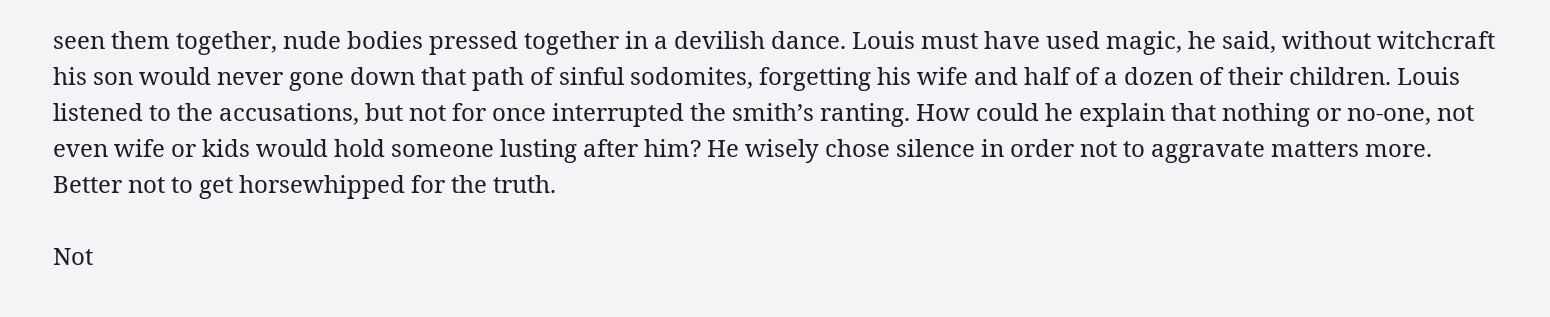seen them together, nude bodies pressed together in a devilish dance. Louis must have used magic, he said, without witchcraft his son would never gone down that path of sinful sodomites, forgetting his wife and half of a dozen of their children. Louis listened to the accusations, but not for once interrupted the smith’s ranting. How could he explain that nothing or no-one, not even wife or kids would hold someone lusting after him? He wisely chose silence in order not to aggravate matters more. Better not to get horsewhipped for the truth.

Not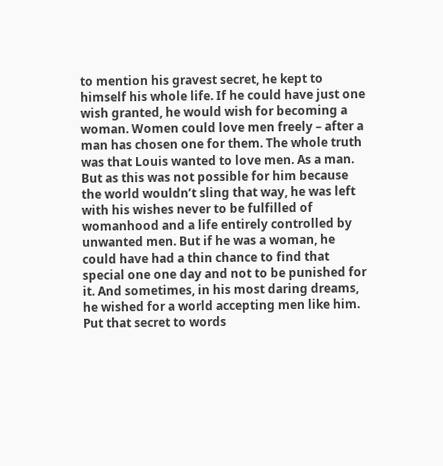to mention his gravest secret, he kept to himself his whole life. If he could have just one wish granted, he would wish for becoming a woman. Women could love men freely – after a man has chosen one for them. The whole truth was that Louis wanted to love men. As a man. But as this was not possible for him because the world wouldn’t sling that way, he was left with his wishes never to be fulfilled of womanhood and a life entirely controlled by unwanted men. But if he was a woman, he could have had a thin chance to find that special one one day and not to be punished for it. And sometimes, in his most daring dreams, he wished for a world accepting men like him. Put that secret to words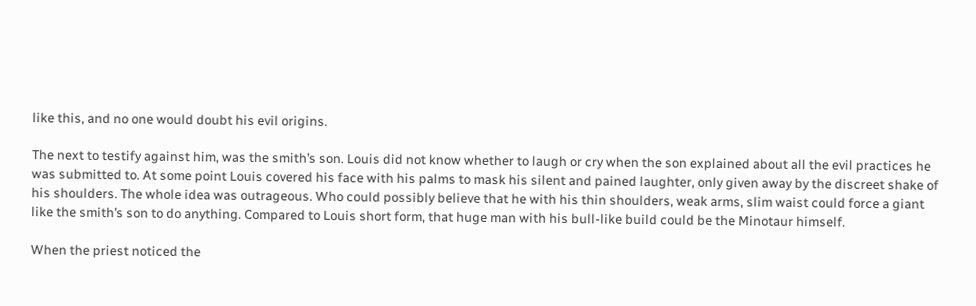like this, and no one would doubt his evil origins.

The next to testify against him, was the smith’s son. Louis did not know whether to laugh or cry when the son explained about all the evil practices he was submitted to. At some point Louis covered his face with his palms to mask his silent and pained laughter, only given away by the discreet shake of his shoulders. The whole idea was outrageous. Who could possibly believe that he with his thin shoulders, weak arms, slim waist could force a giant like the smith’s son to do anything. Compared to Louis short form, that huge man with his bull-like build could be the Minotaur himself.

When the priest noticed the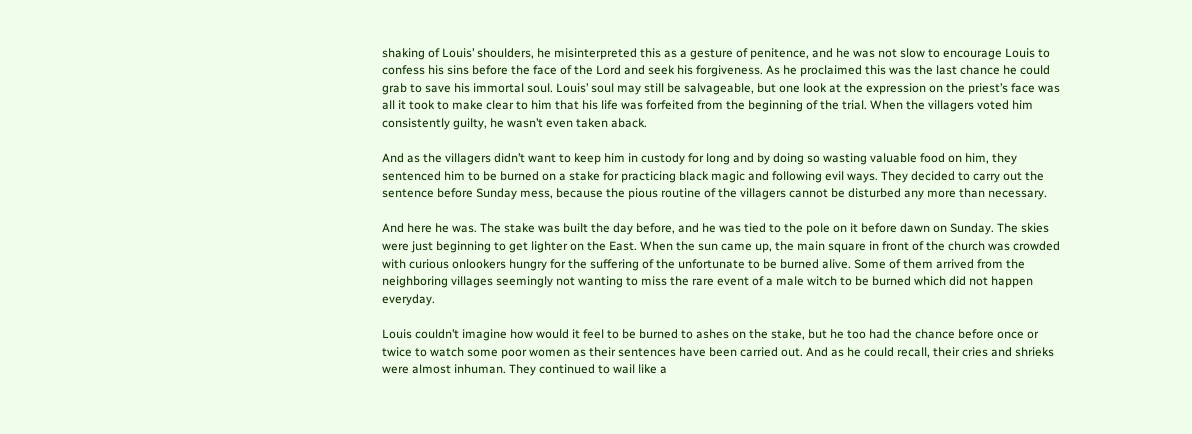shaking of Louis’ shoulders, he misinterpreted this as a gesture of penitence, and he was not slow to encourage Louis to confess his sins before the face of the Lord and seek his forgiveness. As he proclaimed this was the last chance he could grab to save his immortal soul. Louis’ soul may still be salvageable, but one look at the expression on the priest’s face was all it took to make clear to him that his life was forfeited from the beginning of the trial. When the villagers voted him consistently guilty, he wasn’t even taken aback.

And as the villagers didn’t want to keep him in custody for long and by doing so wasting valuable food on him, they sentenced him to be burned on a stake for practicing black magic and following evil ways. They decided to carry out the sentence before Sunday mess, because the pious routine of the villagers cannot be disturbed any more than necessary.

And here he was. The stake was built the day before, and he was tied to the pole on it before dawn on Sunday. The skies were just beginning to get lighter on the East. When the sun came up, the main square in front of the church was crowded with curious onlookers hungry for the suffering of the unfortunate to be burned alive. Some of them arrived from the neighboring villages seemingly not wanting to miss the rare event of a male witch to be burned which did not happen everyday.

Louis couldn’t imagine how would it feel to be burned to ashes on the stake, but he too had the chance before once or twice to watch some poor women as their sentences have been carried out. And as he could recall, their cries and shrieks were almost inhuman. They continued to wail like a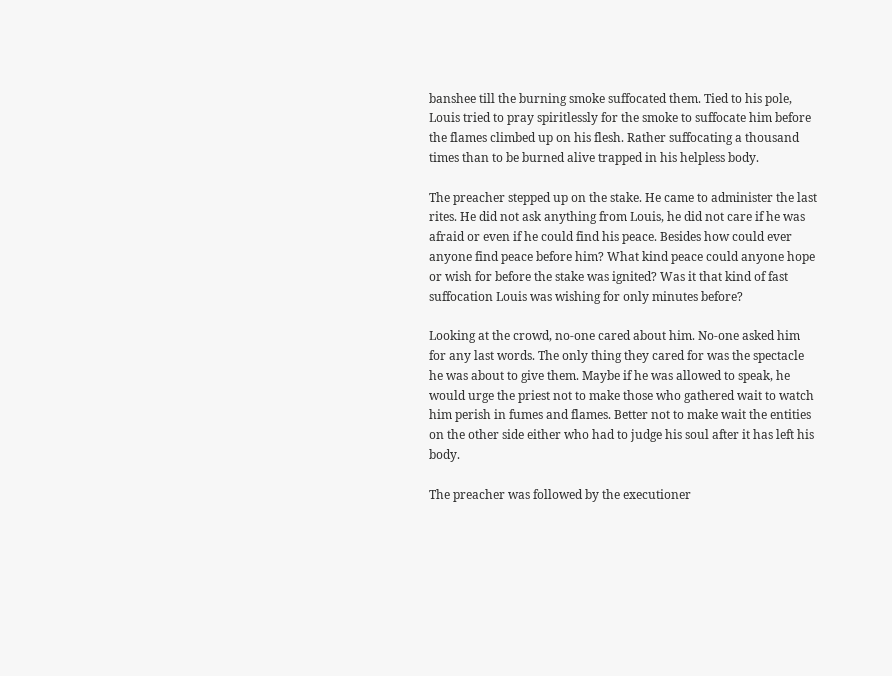banshee till the burning smoke suffocated them. Tied to his pole, Louis tried to pray spiritlessly for the smoke to suffocate him before the flames climbed up on his flesh. Rather suffocating a thousand times than to be burned alive trapped in his helpless body.

The preacher stepped up on the stake. He came to administer the last rites. He did not ask anything from Louis, he did not care if he was afraid or even if he could find his peace. Besides how could ever anyone find peace before him? What kind peace could anyone hope or wish for before the stake was ignited? Was it that kind of fast suffocation Louis was wishing for only minutes before?

Looking at the crowd, no-one cared about him. No-one asked him for any last words. The only thing they cared for was the spectacle he was about to give them. Maybe if he was allowed to speak, he would urge the priest not to make those who gathered wait to watch him perish in fumes and flames. Better not to make wait the entities on the other side either who had to judge his soul after it has left his body.

The preacher was followed by the executioner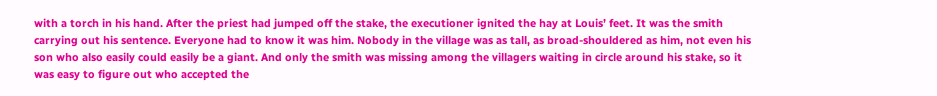with a torch in his hand. After the priest had jumped off the stake, the executioner ignited the hay at Louis’ feet. It was the smith carrying out his sentence. Everyone had to know it was him. Nobody in the village was as tall, as broad-shouldered as him, not even his son who also easily could easily be a giant. And only the smith was missing among the villagers waiting in circle around his stake, so it was easy to figure out who accepted the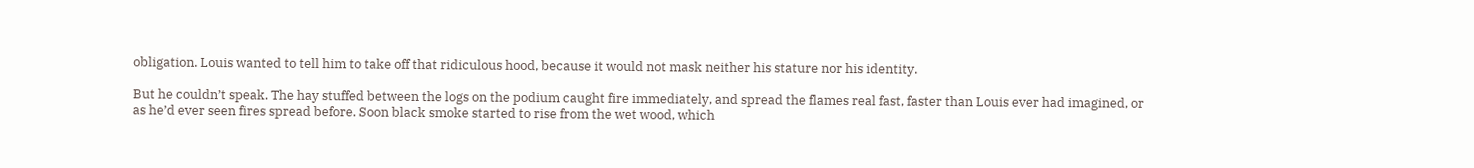obligation. Louis wanted to tell him to take off that ridiculous hood, because it would not mask neither his stature nor his identity.

But he couldn’t speak. The hay stuffed between the logs on the podium caught fire immediately, and spread the flames real fast, faster than Louis ever had imagined, or as he’d ever seen fires spread before. Soon black smoke started to rise from the wet wood, which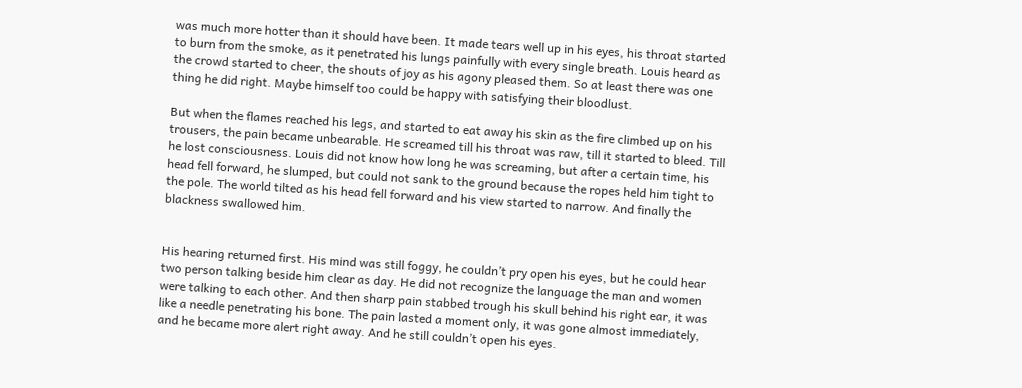was much more hotter than it should have been. It made tears well up in his eyes, his throat started to burn from the smoke, as it penetrated his lungs painfully with every single breath. Louis heard as the crowd started to cheer, the shouts of joy as his agony pleased them. So at least there was one thing he did right. Maybe himself too could be happy with satisfying their bloodlust.

But when the flames reached his legs, and started to eat away his skin as the fire climbed up on his trousers, the pain became unbearable. He screamed till his throat was raw, till it started to bleed. Till he lost consciousness. Louis did not know how long he was screaming, but after a certain time, his head fell forward, he slumped, but could not sank to the ground because the ropes held him tight to the pole. The world tilted as his head fell forward and his view started to narrow. And finally the blackness swallowed him.


His hearing returned first. His mind was still foggy, he couldn’t pry open his eyes, but he could hear two person talking beside him clear as day. He did not recognize the language the man and women were talking to each other. And then sharp pain stabbed trough his skull behind his right ear, it was like a needle penetrating his bone. The pain lasted a moment only, it was gone almost immediately, and he became more alert right away. And he still couldn’t open his eyes.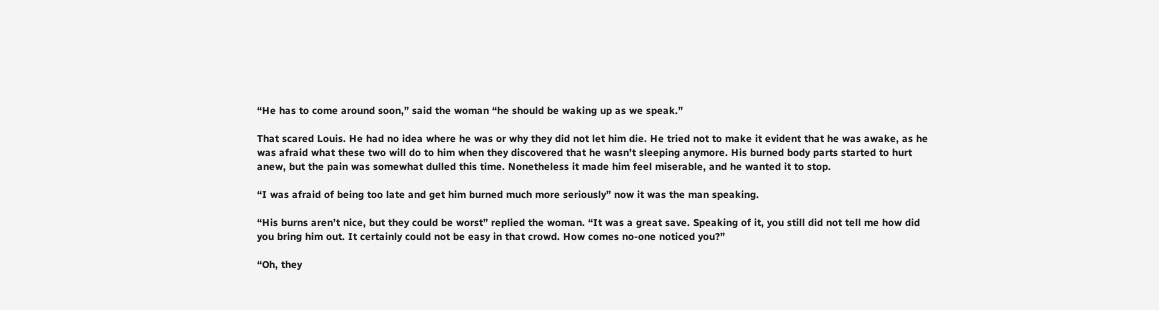“He has to come around soon,” said the woman “he should be waking up as we speak.”

That scared Louis. He had no idea where he was or why they did not let him die. He tried not to make it evident that he was awake, as he was afraid what these two will do to him when they discovered that he wasn’t sleeping anymore. His burned body parts started to hurt anew, but the pain was somewhat dulled this time. Nonetheless it made him feel miserable, and he wanted it to stop.

“I was afraid of being too late and get him burned much more seriously” now it was the man speaking.

“His burns aren’t nice, but they could be worst” replied the woman. “It was a great save. Speaking of it, you still did not tell me how did you bring him out. It certainly could not be easy in that crowd. How comes no-one noticed you?”

“Oh, they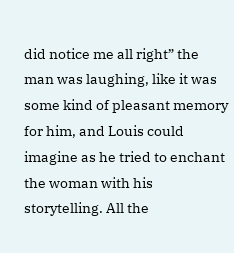did notice me all right” the man was laughing, like it was some kind of pleasant memory for him, and Louis could imagine as he tried to enchant the woman with his storytelling. All the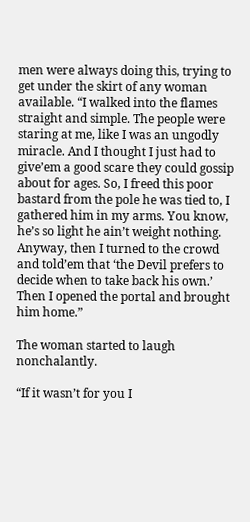men were always doing this, trying to get under the skirt of any woman available. “I walked into the flames straight and simple. The people were staring at me, like I was an ungodly miracle. And I thought I just had to give’em a good scare they could gossip about for ages. So, I freed this poor bastard from the pole he was tied to, I gathered him in my arms. You know, he’s so light he ain’t weight nothing. Anyway, then I turned to the crowd and told’em that ‘the Devil prefers to decide when to take back his own.’ Then I opened the portal and brought him home.”

The woman started to laugh nonchalantly.

“If it wasn’t for you I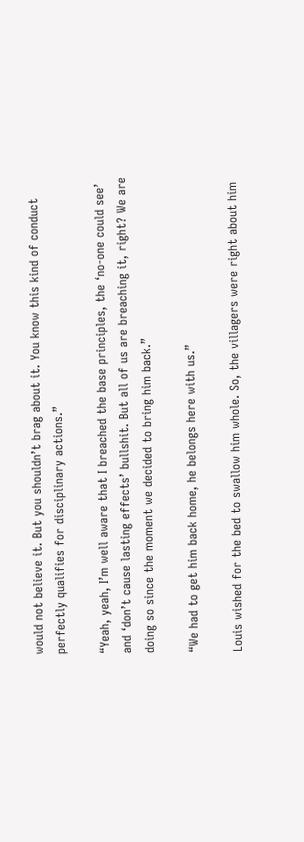would not believe it. But you shouldn’t brag about it. You know this kind of conduct perfectly qualifies for disciplinary actions.”

“Yeah, yeah, I’m well aware that I breached the base principles, the ‘no-one could see’ and ‘don’t cause lasting effects’ bullshit. But all of us are breaching it, right? We are doing so since the moment we decided to bring him back.”

“We had to get him back home, he belongs here with us.”

Louis wished for the bed to swallow him whole. So, the villagers were right about him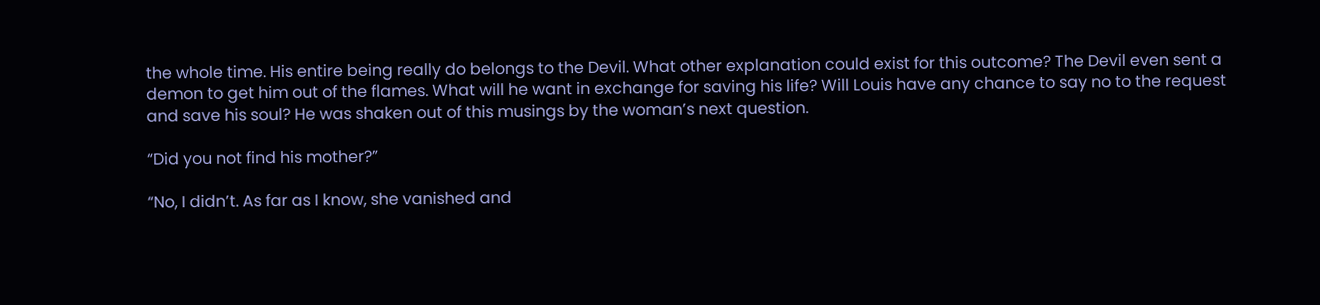the whole time. His entire being really do belongs to the Devil. What other explanation could exist for this outcome? The Devil even sent a demon to get him out of the flames. What will he want in exchange for saving his life? Will Louis have any chance to say no to the request and save his soul? He was shaken out of this musings by the woman’s next question.

“Did you not find his mother?”

“No, I didn’t. As far as I know, she vanished and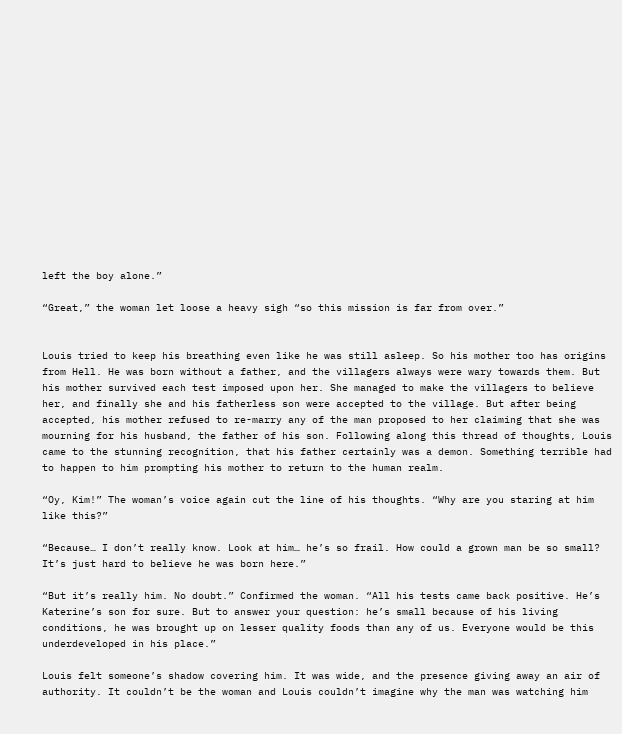left the boy alone.”

“Great,” the woman let loose a heavy sigh “so this mission is far from over.”


Louis tried to keep his breathing even like he was still asleep. So his mother too has origins from Hell. He was born without a father, and the villagers always were wary towards them. But his mother survived each test imposed upon her. She managed to make the villagers to believe her, and finally she and his fatherless son were accepted to the village. But after being accepted, his mother refused to re-marry any of the man proposed to her claiming that she was mourning for his husband, the father of his son. Following along this thread of thoughts, Louis came to the stunning recognition, that his father certainly was a demon. Something terrible had to happen to him prompting his mother to return to the human realm.

“Oy, Kim!” The woman’s voice again cut the line of his thoughts. “Why are you staring at him like this?”

“Because… I don’t really know. Look at him… he’s so frail. How could a grown man be so small? It’s just hard to believe he was born here.”

“But it’s really him. No doubt.” Confirmed the woman. “All his tests came back positive. He’s Katerine’s son for sure. But to answer your question: he’s small because of his living conditions, he was brought up on lesser quality foods than any of us. Everyone would be this underdeveloped in his place.”

Louis felt someone’s shadow covering him. It was wide, and the presence giving away an air of authority. It couldn’t be the woman and Louis couldn’t imagine why the man was watching him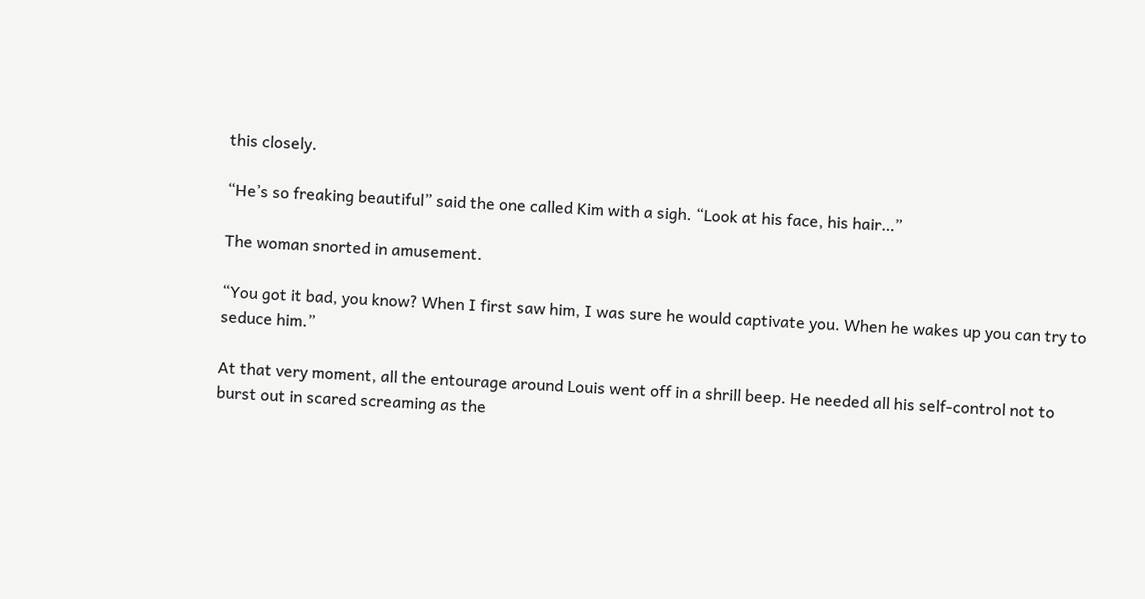this closely.

“He’s so freaking beautiful” said the one called Kim with a sigh. “Look at his face, his hair…”

The woman snorted in amusement.

“You got it bad, you know? When I first saw him, I was sure he would captivate you. When he wakes up you can try to seduce him.”

At that very moment, all the entourage around Louis went off in a shrill beep. He needed all his self-control not to burst out in scared screaming as the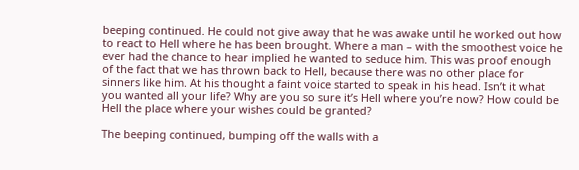beeping continued. He could not give away that he was awake until he worked out how to react to Hell where he has been brought. Where a man – with the smoothest voice he ever had the chance to hear implied he wanted to seduce him. This was proof enough of the fact that we has thrown back to Hell, because there was no other place for sinners like him. At his thought a faint voice started to speak in his head. Isn’t it what you wanted all your life? Why are you so sure it’s Hell where you’re now? How could be Hell the place where your wishes could be granted?

The beeping continued, bumping off the walls with a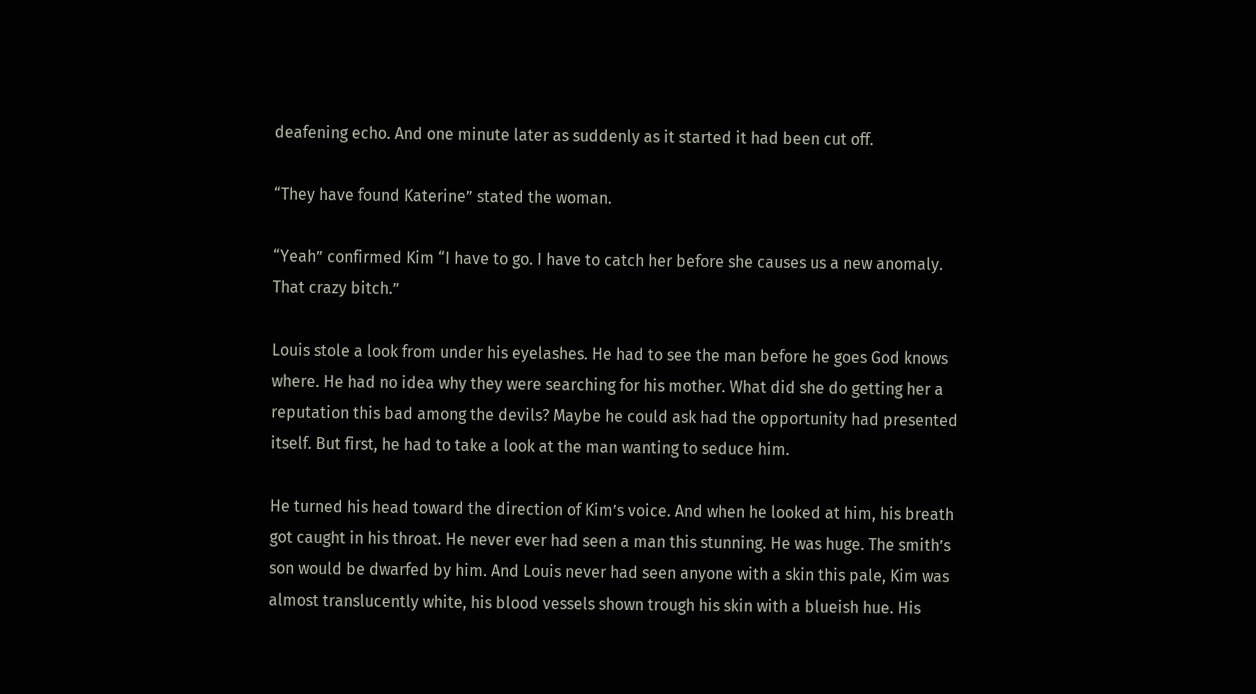deafening echo. And one minute later as suddenly as it started it had been cut off.

“They have found Katerine” stated the woman.

“Yeah” confirmed Kim “I have to go. I have to catch her before she causes us a new anomaly. That crazy bitch.”

Louis stole a look from under his eyelashes. He had to see the man before he goes God knows where. He had no idea why they were searching for his mother. What did she do getting her a reputation this bad among the devils? Maybe he could ask had the opportunity had presented itself. But first, he had to take a look at the man wanting to seduce him.

He turned his head toward the direction of Kim’s voice. And when he looked at him, his breath got caught in his throat. He never ever had seen a man this stunning. He was huge. The smith’s son would be dwarfed by him. And Louis never had seen anyone with a skin this pale, Kim was almost translucently white, his blood vessels shown trough his skin with a blueish hue. His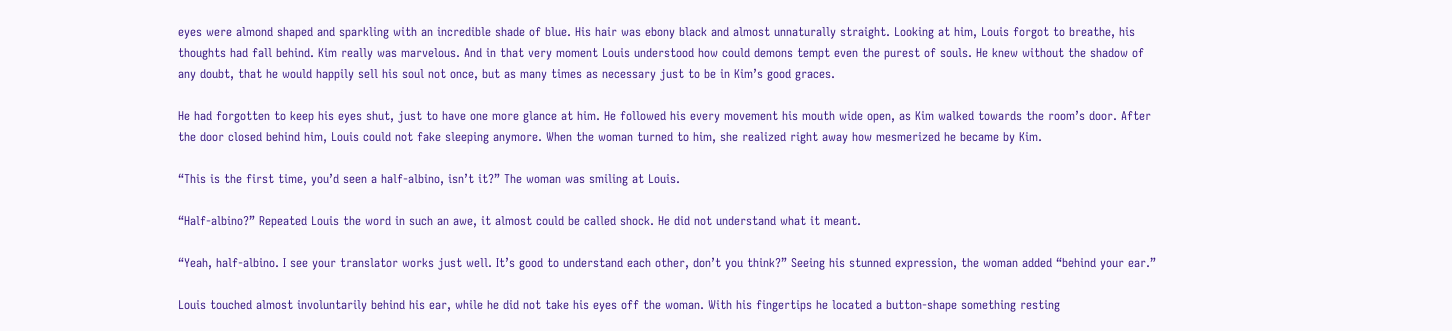eyes were almond shaped and sparkling with an incredible shade of blue. His hair was ebony black and almost unnaturally straight. Looking at him, Louis forgot to breathe, his thoughts had fall behind. Kim really was marvelous. And in that very moment Louis understood how could demons tempt even the purest of souls. He knew without the shadow of any doubt, that he would happily sell his soul not once, but as many times as necessary just to be in Kim’s good graces.

He had forgotten to keep his eyes shut, just to have one more glance at him. He followed his every movement his mouth wide open, as Kim walked towards the room’s door. After the door closed behind him, Louis could not fake sleeping anymore. When the woman turned to him, she realized right away how mesmerized he became by Kim.

“This is the first time, you’d seen a half-albino, isn’t it?” The woman was smiling at Louis.

“Half-albino?” Repeated Louis the word in such an awe, it almost could be called shock. He did not understand what it meant.

“Yeah, half-albino. I see your translator works just well. It’s good to understand each other, don’t you think?” Seeing his stunned expression, the woman added “behind your ear.”

Louis touched almost involuntarily behind his ear, while he did not take his eyes off the woman. With his fingertips he located a button-shape something resting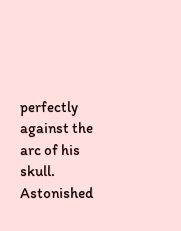perfectly against the arc of his skull. Astonished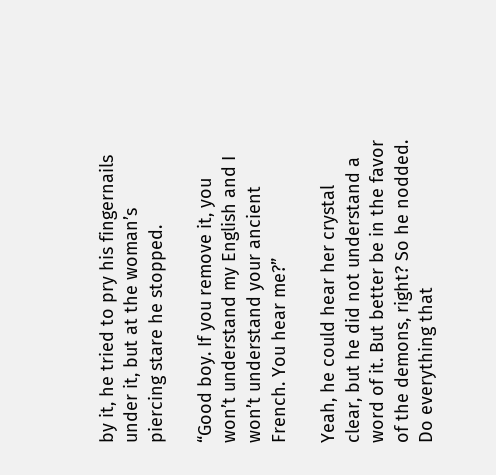by it, he tried to pry his fingernails under it, but at the woman’s piercing stare he stopped.

“Good boy. If you remove it, you won’t understand my English and I won’t understand your ancient French. You hear me?”

Yeah, he could hear her crystal clear, but he did not understand a word of it. But better be in the favor of the demons, right? So he nodded. Do everything that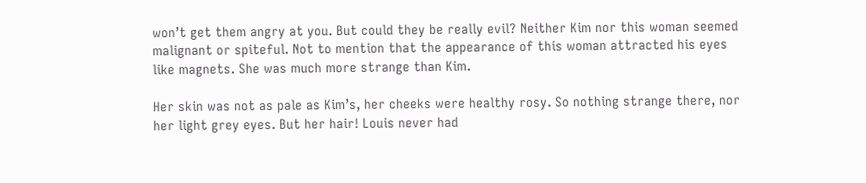won’t get them angry at you. But could they be really evil? Neither Kim nor this woman seemed malignant or spiteful. Not to mention that the appearance of this woman attracted his eyes like magnets. She was much more strange than Kim.

Her skin was not as pale as Kim’s, her cheeks were healthy rosy. So nothing strange there, nor her light grey eyes. But her hair! Louis never had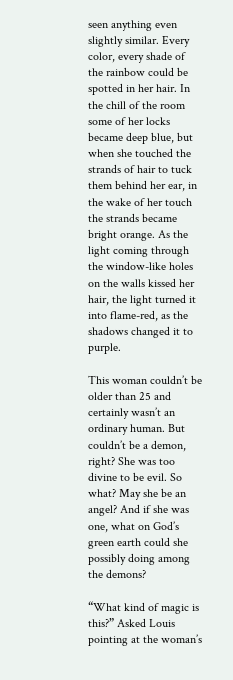seen anything even slightly similar. Every color, every shade of the rainbow could be spotted in her hair. In the chill of the room some of her locks became deep blue, but when she touched the strands of hair to tuck them behind her ear, in the wake of her touch the strands became bright orange. As the light coming through the window-like holes on the walls kissed her hair, the light turned it into flame-red, as the shadows changed it to purple.

This woman couldn’t be older than 25 and certainly wasn’t an ordinary human. But couldn’t be a demon, right? She was too divine to be evil. So what? May she be an angel? And if she was one, what on God’s green earth could she possibly doing among the demons?

“What kind of magic is this?” Asked Louis pointing at the woman’s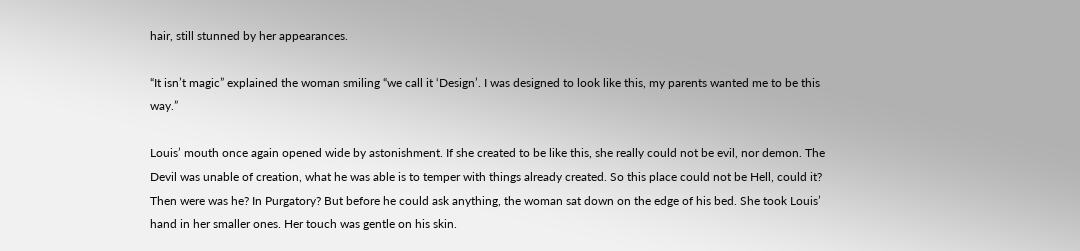hair, still stunned by her appearances.

“It isn’t magic” explained the woman smiling “we call it ‘Design’. I was designed to look like this, my parents wanted me to be this way.”

Louis’ mouth once again opened wide by astonishment. If she created to be like this, she really could not be evil, nor demon. The Devil was unable of creation, what he was able is to temper with things already created. So this place could not be Hell, could it? Then were was he? In Purgatory? But before he could ask anything, the woman sat down on the edge of his bed. She took Louis’ hand in her smaller ones. Her touch was gentle on his skin.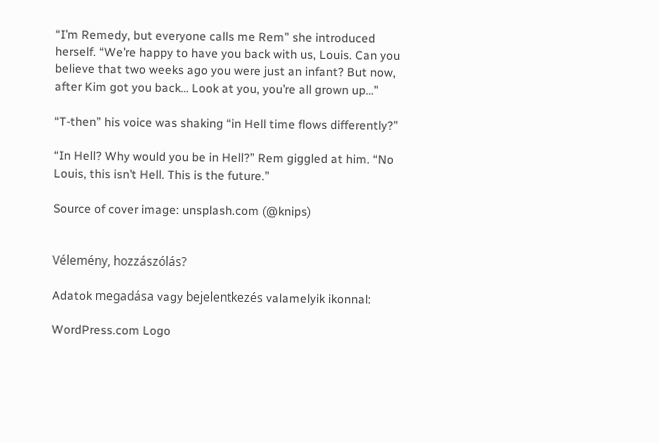“I’m Remedy, but everyone calls me Rem” she introduced herself. “We’re happy to have you back with us, Louis. Can you believe that two weeks ago you were just an infant? But now, after Kim got you back… Look at you, you’re all grown up…”

“T-then” his voice was shaking “in Hell time flows differently?”

“In Hell? Why would you be in Hell?” Rem giggled at him. “No Louis, this isn’t Hell. This is the future.”

Source of cover image: unsplash.com (@knips)


Vélemény, hozzászólás?

Adatok megadása vagy bejelentkezés valamelyik ikonnal:

WordPress.com Logo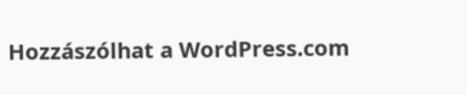Hozzászólhat a WordPress.com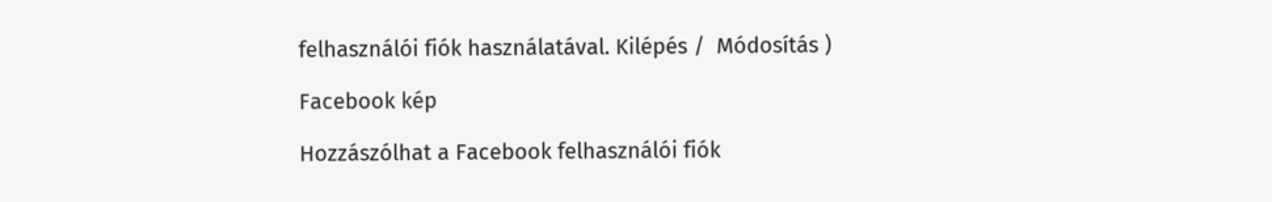felhasználói fiók használatával. Kilépés /  Módosítás )

Facebook kép

Hozzászólhat a Facebook felhasználói fiók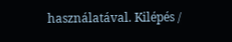használatával. Kilépés /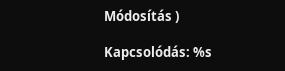Módosítás )

Kapcsolódás: %s